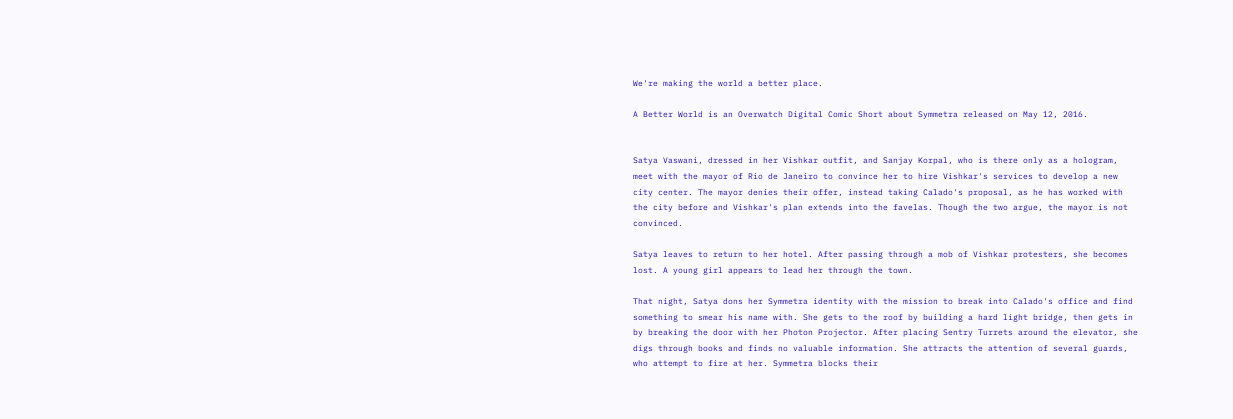We're making the world a better place.

A Better World is an Overwatch Digital Comic Short about Symmetra released on May 12, 2016.


Satya Vaswani, dressed in her Vishkar outfit, and Sanjay Korpal, who is there only as a hologram, meet with the mayor of Rio de Janeiro to convince her to hire Vishkar's services to develop a new city center. The mayor denies their offer, instead taking Calado's proposal, as he has worked with the city before and Vishkar's plan extends into the favelas. Though the two argue, the mayor is not convinced.

Satya leaves to return to her hotel. After passing through a mob of Vishkar protesters, she becomes lost. A young girl appears to lead her through the town.

That night, Satya dons her Symmetra identity with the mission to break into Calado's office and find something to smear his name with. She gets to the roof by building a hard light bridge, then gets in by breaking the door with her Photon Projector. After placing Sentry Turrets around the elevator, she digs through books and finds no valuable information. She attracts the attention of several guards, who attempt to fire at her. Symmetra blocks their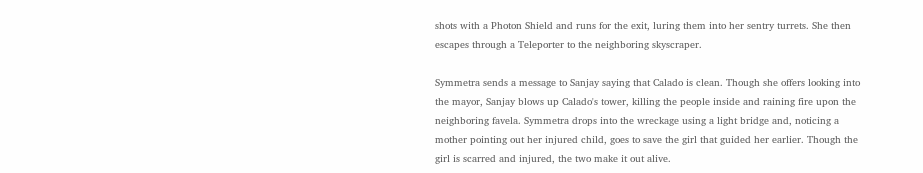shots with a Photon Shield and runs for the exit, luring them into her sentry turrets. She then escapes through a Teleporter to the neighboring skyscraper.

Symmetra sends a message to Sanjay saying that Calado is clean. Though she offers looking into the mayor, Sanjay blows up Calado's tower, killing the people inside and raining fire upon the neighboring favela. Symmetra drops into the wreckage using a light bridge and, noticing a mother pointing out her injured child, goes to save the girl that guided her earlier. Though the girl is scarred and injured, the two make it out alive.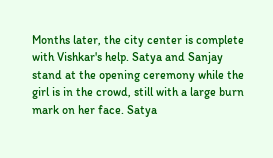Months later, the city center is complete with Vishkar's help. Satya and Sanjay stand at the opening ceremony while the girl is in the crowd, still with a large burn mark on her face. Satya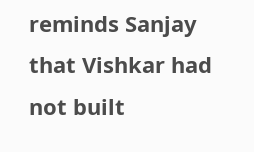reminds Sanjay that Vishkar had not built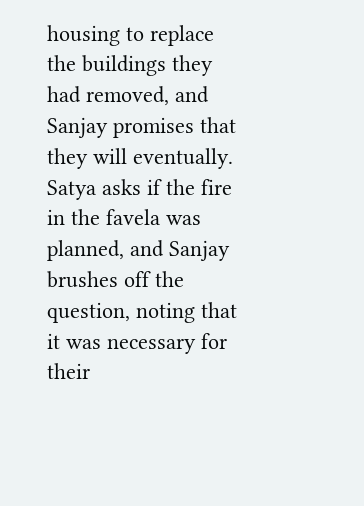housing to replace the buildings they had removed, and Sanjay promises that they will eventually. Satya asks if the fire in the favela was planned, and Sanjay brushes off the question, noting that it was necessary for their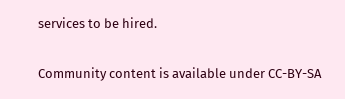services to be hired.

Community content is available under CC-BY-SA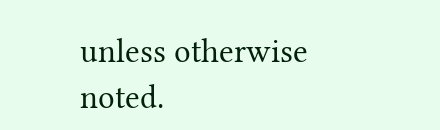unless otherwise noted.